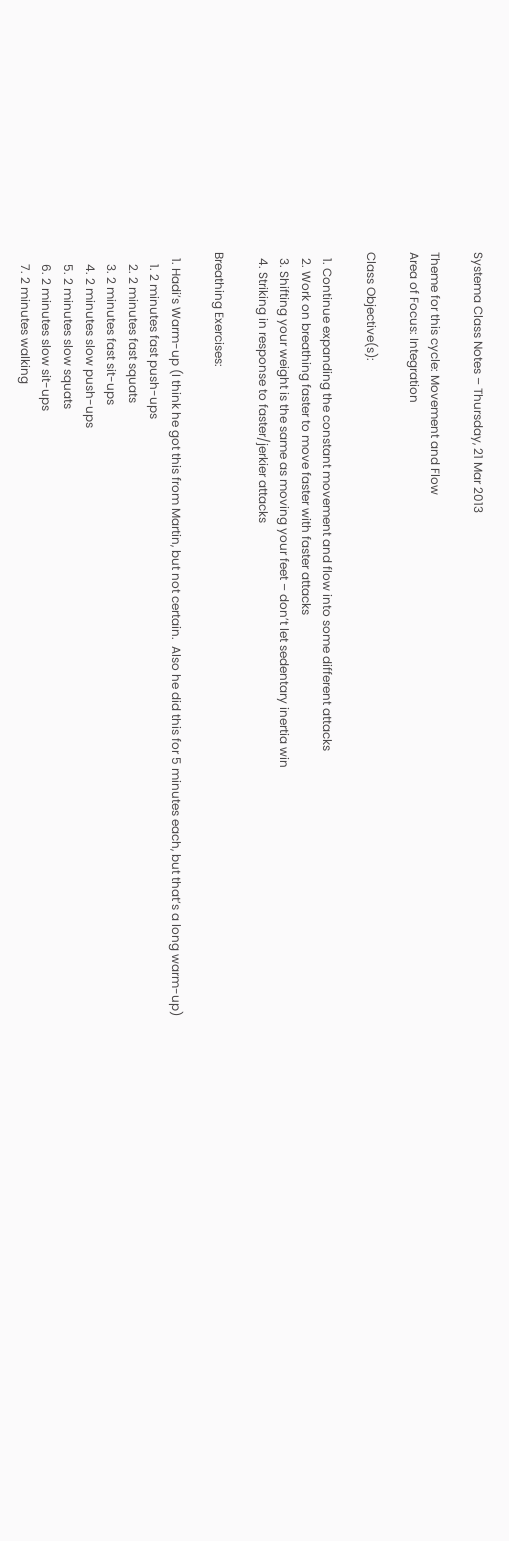Systema Class Notes – Thursday, 21 Mar 2013

Theme for this cycle: Movement and Flow
Area of Focus: Integration

Class Objective(s):

  1. Continue expanding the constant movement and flow into some different attacks
  2. Work on breathing faster to move faster with faster attacks
  3. Shifting your weight is the same as moving your feet – don’t let sedentary inertia win
  4. Striking in response to faster/jerkier attacks

Breathing Exercises:

  1. Hadi’s Warm-up (I think he got this from Martin, but not certain.  Also he did this for 5 minutes each, but that’s a long warm-up)
    1. 2 minutes fast push-ups
    2. 2 minutes fast squats
    3. 2 minutes fast sit-ups
    4. 2 minutes slow push-ups
    5. 2 minutes slow squats
    6. 2 minutes slow sit-ups
    7. 2 minutes walking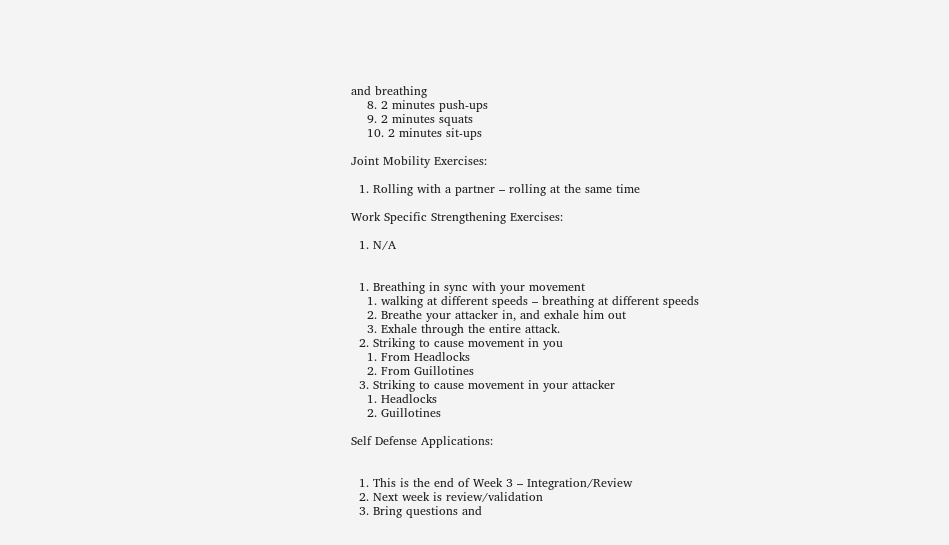and breathing
    8. 2 minutes push-ups
    9. 2 minutes squats
    10. 2 minutes sit-ups

Joint Mobility Exercises:

  1. Rolling with a partner – rolling at the same time

Work Specific Strengthening Exercises:

  1. N/A


  1. Breathing in sync with your movement
    1. walking at different speeds – breathing at different speeds
    2. Breathe your attacker in, and exhale him out
    3. Exhale through the entire attack.
  2. Striking to cause movement in you
    1. From Headlocks
    2. From Guillotines
  3. Striking to cause movement in your attacker
    1. Headlocks
    2. Guillotines

Self Defense Applications:


  1. This is the end of Week 3 – Integration/Review
  2. Next week is review/validation
  3. Bring questions and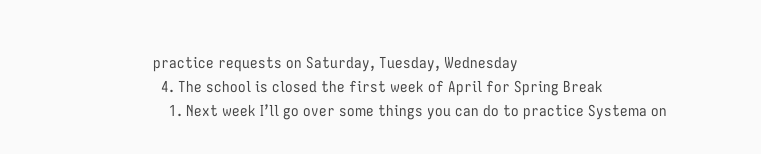practice requests on Saturday, Tuesday, Wednesday
  4. The school is closed the first week of April for Spring Break
    1. Next week I’ll go over some things you can do to practice Systema on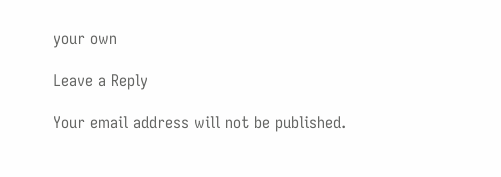your own

Leave a Reply

Your email address will not be published.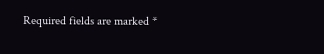Required fields are marked *